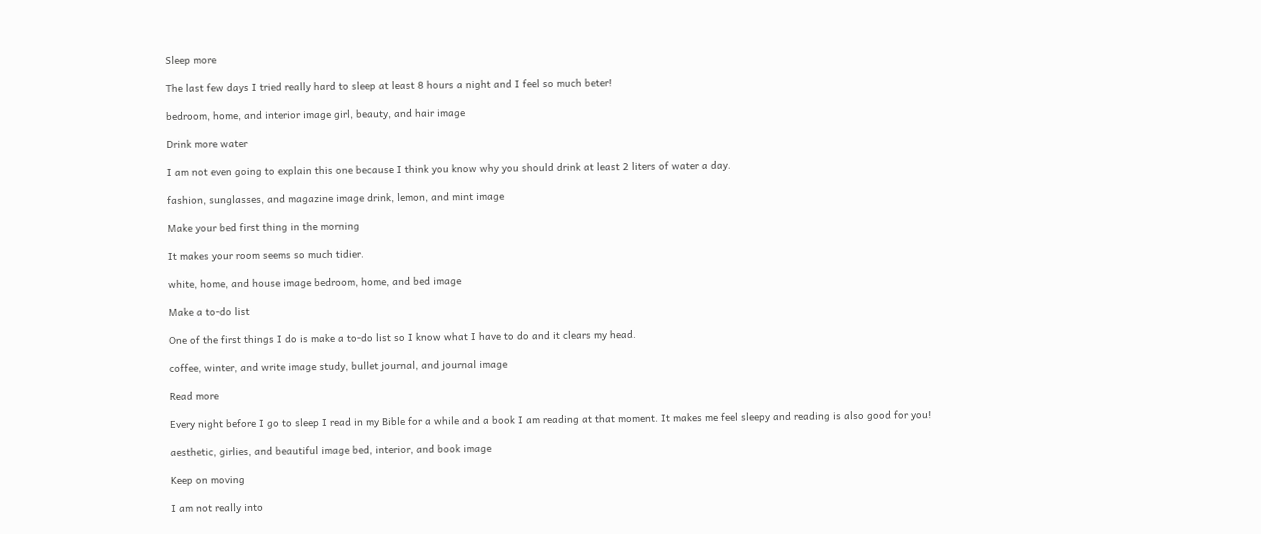Sleep more

The last few days I tried really hard to sleep at least 8 hours a night and I feel so much beter!

bedroom, home, and interior image girl, beauty, and hair image

Drink more water

I am not even going to explain this one because I think you know why you should drink at least 2 liters of water a day.

fashion, sunglasses, and magazine image drink, lemon, and mint image

Make your bed first thing in the morning

It makes your room seems so much tidier.

white, home, and house image bedroom, home, and bed image

Make a to-do list

One of the first things I do is make a to-do list so I know what I have to do and it clears my head.

coffee, winter, and write image study, bullet journal, and journal image

Read more

Every night before I go to sleep I read in my Bible for a while and a book I am reading at that moment. It makes me feel sleepy and reading is also good for you!

aesthetic, girlies, and beautiful image bed, interior, and book image

Keep on moving

I am not really into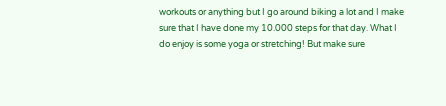workouts or anything but I go around biking a lot and I make sure that I have done my 10.000 steps for that day. What I do enjoy is some yoga or stretching! But make sure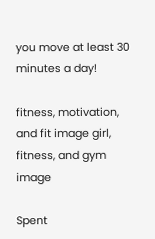you move at least 30 minutes a day!

fitness, motivation, and fit image girl, fitness, and gym image

Spent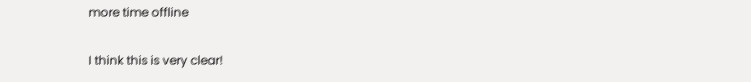more time offline

I think this is very clear!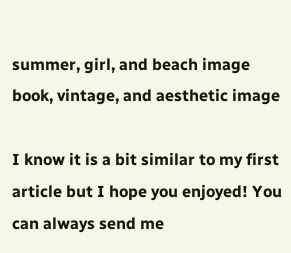summer, girl, and beach image book, vintage, and aesthetic image

I know it is a bit similar to my first article but I hope you enjoyed! You can always send me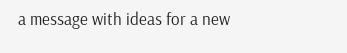a message with ideas for a new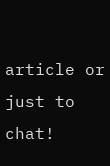article or just to chat!